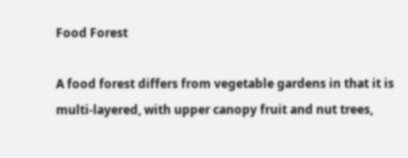Food Forest

A food forest differs from vegetable gardens in that it is multi-layered, with upper canopy fruit and nut trees,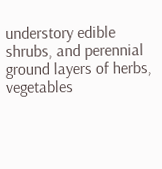understory edible shrubs, and perennial ground layers of herbs, vegetables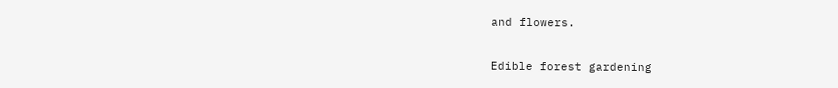and flowers.

Edible forest gardening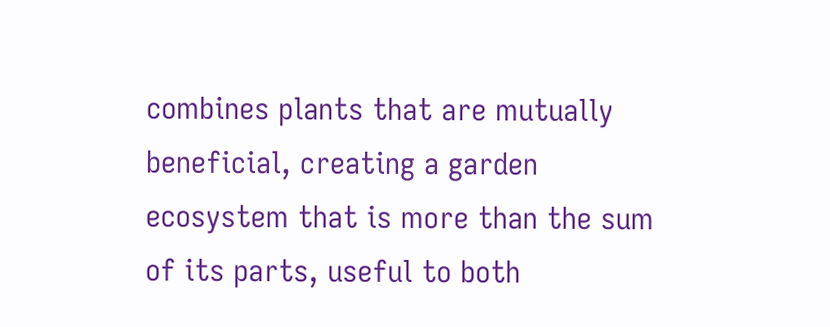combines plants that are mutually beneficial, creating a garden ecosystem that is more than the sum of its parts, useful to both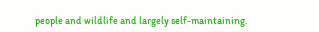people and wildlife and largely self-maintaining.